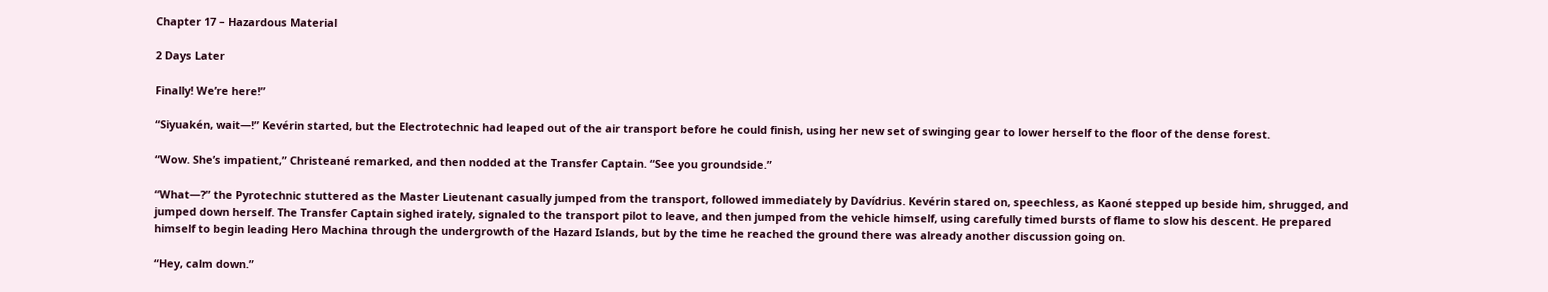Chapter 17 – Hazardous Material

2 Days Later

Finally! We’re here!”

“Siyuakén, wait—!” Kevérin started, but the Electrotechnic had leaped out of the air transport before he could finish, using her new set of swinging gear to lower herself to the floor of the dense forest.

“Wow. She’s impatient,” Christeané remarked, and then nodded at the Transfer Captain. “See you groundside.”

“What—?” the Pyrotechnic stuttered as the Master Lieutenant casually jumped from the transport, followed immediately by Davídrius. Kevérin stared on, speechless, as Kaoné stepped up beside him, shrugged, and jumped down herself. The Transfer Captain sighed irately, signaled to the transport pilot to leave, and then jumped from the vehicle himself, using carefully timed bursts of flame to slow his descent. He prepared himself to begin leading Hero Machina through the undergrowth of the Hazard Islands, but by the time he reached the ground there was already another discussion going on.

“Hey, calm down.”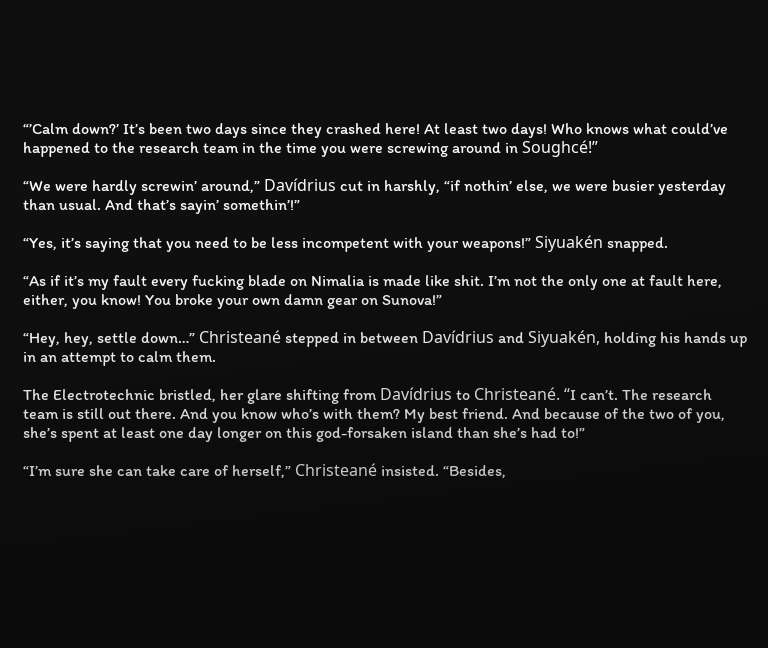“’Calm down?’ It’s been two days since they crashed here! At least two days! Who knows what could’ve happened to the research team in the time you were screwing around in Soughcé!”

“We were hardly screwin’ around,” Davídrius cut in harshly, “if nothin’ else, we were busier yesterday than usual. And that’s sayin’ somethin’!”

“Yes, it’s saying that you need to be less incompetent with your weapons!” Siyuakén snapped.

“As if it’s my fault every fucking blade on Nimalia is made like shit. I’m not the only one at fault here, either, you know! You broke your own damn gear on Sunova!”

“Hey, hey, settle down…” Christeané stepped in between Davídrius and Siyuakén, holding his hands up in an attempt to calm them.

The Electrotechnic bristled, her glare shifting from Davídrius to Christeané. “I can’t. The research team is still out there. And you know who’s with them? My best friend. And because of the two of you, she’s spent at least one day longer on this god-forsaken island than she’s had to!”

“I’m sure she can take care of herself,” Christeané insisted. “Besides,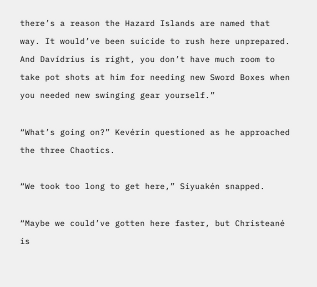there’s a reason the Hazard Islands are named that way. It would’ve been suicide to rush here unprepared. And Davídrius is right, you don’t have much room to take pot shots at him for needing new Sword Boxes when you needed new swinging gear yourself.”

“What’s going on?” Kevérin questioned as he approached the three Chaotics.

“We took too long to get here,” Siyuakén snapped.

“Maybe we could’ve gotten here faster, but Christeané is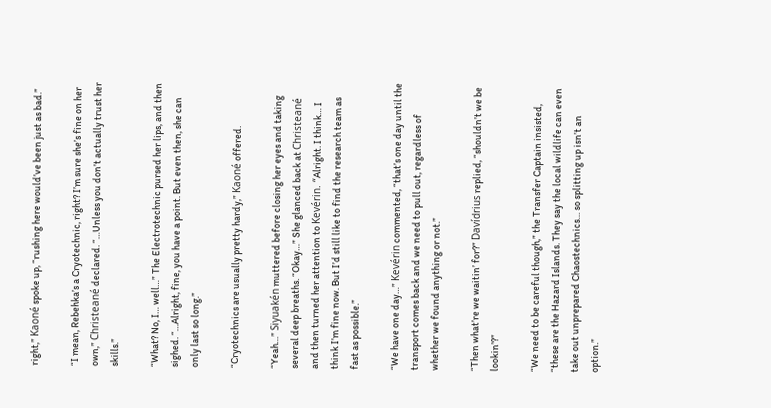right,” Kaoné spoke up, “rushing here would’ve been just as bad.”

“I mean, Rebehka’s a Cryotechnic, right? I’m sure she’s fine on her own,” Christeané declared. “…Unless you don’t actually trust her skills.”

“What? No, I… well…” The Electrotechnic pursed her lips, and then sighed. “…Alright, fine, you have a point. But even then, she can only last so long.”

“Cryotechnics are usually pretty hardy,” Kaoné offered.

“Yeah…” Siyuakén muttered before closing her eyes and taking several deep breaths. “Okay…” She glanced back at Christeané and then turned her attention to Kevérin. “Alright. I think… I think I’m fine now. But I’d still like to find the research team as fast as possible.”

“We have one day…” Kevérin commented, “that’s one day until the transport comes back and we need to pull out, regardless of whether we found anything or not.”

“Then what’re we waitin’ for?” Davídrius replied, “shouldn’t we be lookin’?”

“We need to be careful though,” the Transfer Captain insisted, “these are the Hazard Islands. They say the local wildlife can even take out unprepared Chaostechnics… so splitting up isn’t an option.”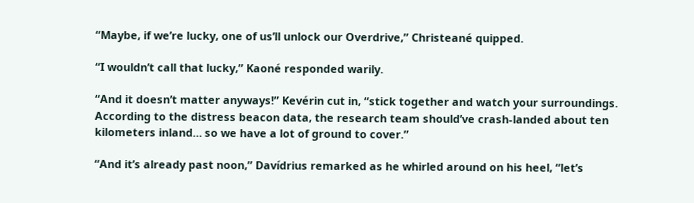“Maybe, if we’re lucky, one of us’ll unlock our Overdrive,” Christeané quipped.

“I wouldn’t call that lucky,” Kaoné responded warily.

“And it doesn’t matter anyways!” Kevérin cut in, “stick together and watch your surroundings. According to the distress beacon data, the research team should’ve crash-landed about ten kilometers inland… so we have a lot of ground to cover.”

“And it’s already past noon,” Davídrius remarked as he whirled around on his heel, “let’s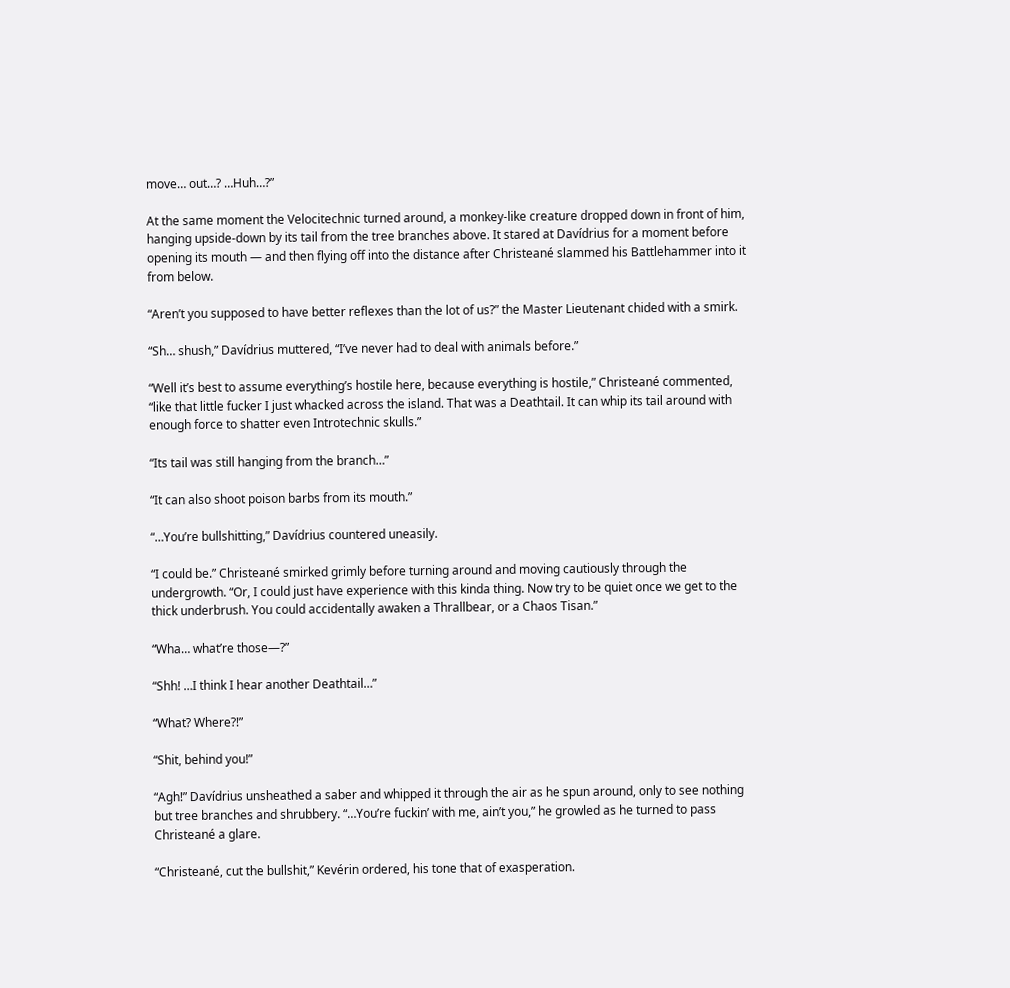move… out…? …Huh…?”

At the same moment the Velocitechnic turned around, a monkey-like creature dropped down in front of him, hanging upside-down by its tail from the tree branches above. It stared at Davídrius for a moment before opening its mouth — and then flying off into the distance after Christeané slammed his Battlehammer into it from below.

“Aren’t you supposed to have better reflexes than the lot of us?” the Master Lieutenant chided with a smirk.

“Sh… shush,” Davídrius muttered, “I’ve never had to deal with animals before.”

“Well it’s best to assume everything’s hostile here, because everything is hostile,” Christeané commented, “like that little fucker I just whacked across the island. That was a Deathtail. It can whip its tail around with enough force to shatter even Introtechnic skulls.”

“Its tail was still hanging from the branch…”

“It can also shoot poison barbs from its mouth.”

“…You’re bullshitting,” Davídrius countered uneasily.

“I could be.” Christeané smirked grimly before turning around and moving cautiously through the undergrowth. “Or, I could just have experience with this kinda thing. Now try to be quiet once we get to the thick underbrush. You could accidentally awaken a Thrallbear, or a Chaos Tisan.”

“Wha… what’re those—?”

“Shh! …I think I hear another Deathtail…”

“What? Where?!”

“Shit, behind you!”

“Agh!” Davídrius unsheathed a saber and whipped it through the air as he spun around, only to see nothing but tree branches and shrubbery. “…You’re fuckin’ with me, ain’t you,” he growled as he turned to pass Christeané a glare.

“Christeané, cut the bullshit,” Kevérin ordered, his tone that of exasperation.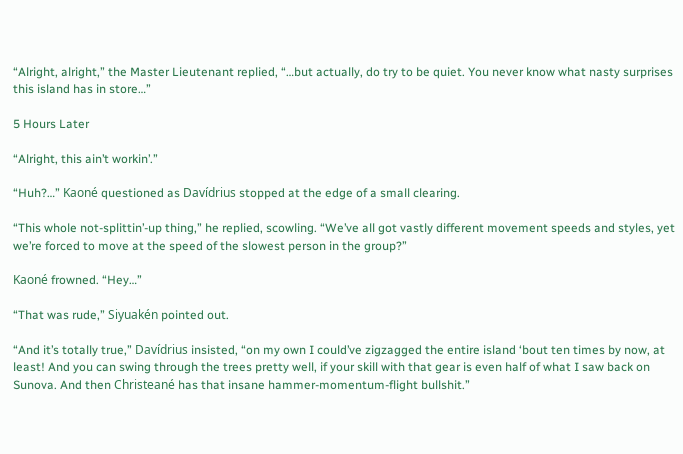“Alright, alright,” the Master Lieutenant replied, “…but actually, do try to be quiet. You never know what nasty surprises this island has in store…”

5 Hours Later

“Alright, this ain’t workin’.”

“Huh?…” Kaoné questioned as Davídrius stopped at the edge of a small clearing.

“This whole not-splittin’-up thing,” he replied, scowling. “We’ve all got vastly different movement speeds and styles, yet we’re forced to move at the speed of the slowest person in the group?”

Kaoné frowned. “Hey…”

“That was rude,” Siyuakén pointed out.

“And it’s totally true,” Davídrius insisted, “on my own I could’ve zigzagged the entire island ‘bout ten times by now, at least! And you can swing through the trees pretty well, if your skill with that gear is even half of what I saw back on Sunova. And then Christeané has that insane hammer-momentum-flight bullshit.”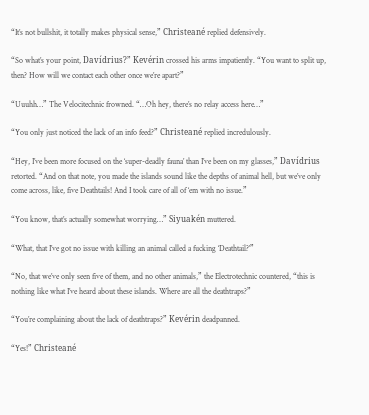“It’s not bullshit, it totally makes physical sense,” Christeané replied defensively.

“So what’s your point, Davídrius?” Kevérin crossed his arms impatiently. “You want to split up, then? How will we contact each other once we’re apart?”

“Uuuhh…” The Velocitechnic frowned. “…Oh hey, there’s no relay access here…”

“You only just noticed the lack of an info feed?” Christeané replied incredulously.

“Hey, I’ve been more focused on the ‘super-deadly fauna’ than I’ve been on my glasses,” Davídrius retorted. “And on that note, you made the islands sound like the depths of animal hell, but we’ve only come across, like, five Deathtails! And I took care of all of ‘em with no issue.”

“You know, that’s actually somewhat worrying…” Siyuakén muttered.

“What, that I’ve got no issue with killing an animal called a fucking ‘Deathtail?’”

“No, that we’ve only seen five of them, and no other animals,” the Electrotechnic countered, “this is nothing like what I’ve heard about these islands. Where are all the deathtraps?”

“You’re complaining about the lack of deathtraps?” Kevérin deadpanned.

“Yes!” Christeané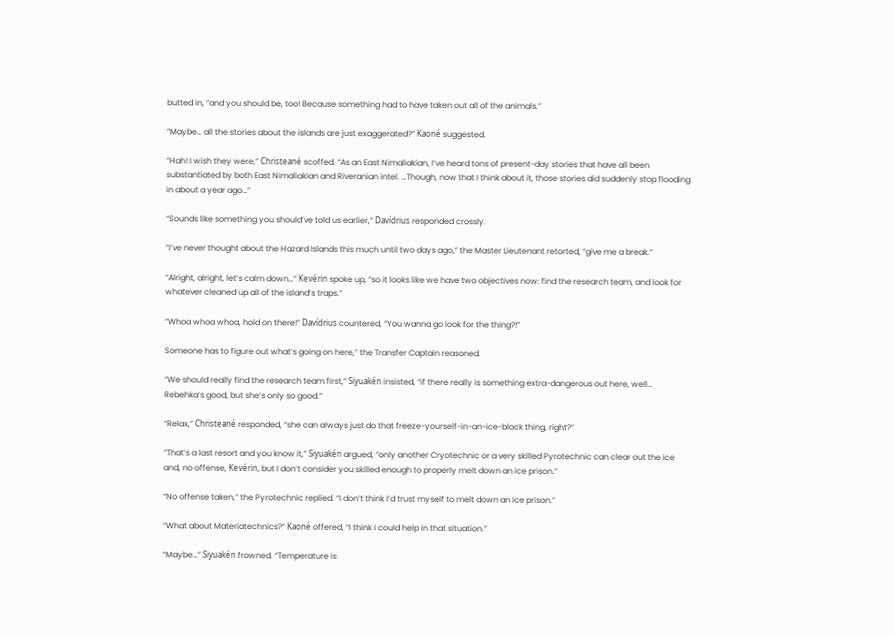butted in, “and you should be, too! Because something had to have taken out all of the animals.”

“Maybe… all the stories about the islands are just exaggerated?” Kaoné suggested.

“Hah! I wish they were,” Christeané scoffed. “As an East Nimaliakian, I’ve heard tons of present-day stories that have all been substantiated by both East Nimaliakian and Riveranian intel. …Though, now that I think about it, those stories did suddenly stop flooding in about a year ago…”

“Sounds like something you should’ve told us earlier,” Davídrius responded crossly.

“I’ve never thought about the Hazard Islands this much until two days ago,” the Master Lieutenant retorted, “give me a break.”

“Alright, alright, let’s calm down…” Kevérin spoke up, “so it looks like we have two objectives now: find the research team, and look for whatever cleaned up all of the island’s traps.”

“Whoa whoa whoa, hold on there!” Davídrius countered, “You wanna go look for the thing?!”

Someone has to figure out what’s going on here,” the Transfer Captain reasoned.

“We should really find the research team first,” Siyuakén insisted, “if there really is something extra-dangerous out here, well… Rebehka’s good, but she’s only so good.”

“Relax,” Christeané responded, “she can always just do that freeze-yourself-in-an-ice-block thing, right?”

“That’s a last resort and you know it,” Siyuakén argued, “only another Cryotechnic or a very skilled Pyrotechnic can clear out the ice and, no offense, Kevérin, but I don’t consider you skilled enough to properly melt down an ice prison.”

“No offense taken,” the Pyrotechnic replied. “I don’t think I’d trust myself to melt down an ice prison.”

“What about Materiatechnics?” Kaoné offered, “I think I could help in that situation.”

“Maybe…” Siyuakén frowned. “Temperature is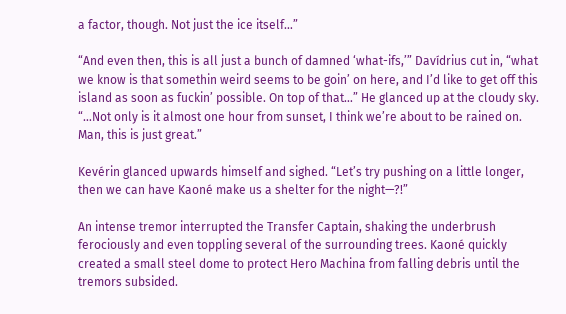a factor, though. Not just the ice itself…”

“And even then, this is all just a bunch of damned ‘what-ifs,’” Davídrius cut in, “what we know is that somethin weird seems to be goin’ on here, and I’d like to get off this island as soon as fuckin’ possible. On top of that…” He glanced up at the cloudy sky. “…Not only is it almost one hour from sunset, I think we’re about to be rained on. Man, this is just great.”

Kevérin glanced upwards himself and sighed. “Let’s try pushing on a little longer, then we can have Kaoné make us a shelter for the night—?!”

An intense tremor interrupted the Transfer Captain, shaking the underbrush ferociously and even toppling several of the surrounding trees. Kaoné quickly created a small steel dome to protect Hero Machina from falling debris until the tremors subsided.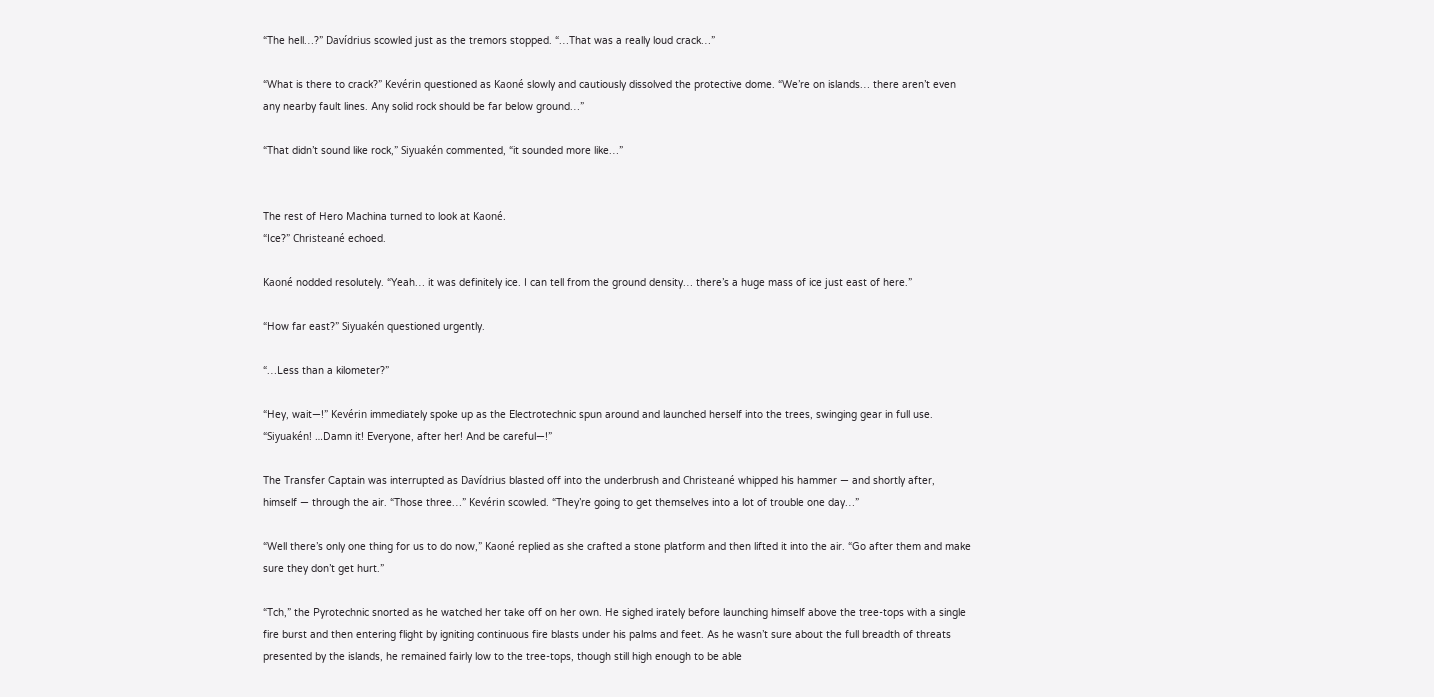“The hell…?” Davídrius scowled just as the tremors stopped. “…That was a really loud crack…”

“What is there to crack?” Kevérin questioned as Kaoné slowly and cautiously dissolved the protective dome. “We’re on islands… there aren’t even any nearby fault lines. Any solid rock should be far below ground…”

“That didn’t sound like rock,” Siyuakén commented, “it sounded more like…”


The rest of Hero Machina turned to look at Kaoné.
“Ice?” Christeané echoed.

Kaoné nodded resolutely. “Yeah… it was definitely ice. I can tell from the ground density… there’s a huge mass of ice just east of here.”

“How far east?” Siyuakén questioned urgently.

“…Less than a kilometer?”

“Hey, wait—!” Kevérin immediately spoke up as the Electrotechnic spun around and launched herself into the trees, swinging gear in full use. “Siyuakén! …Damn it! Everyone, after her! And be careful—!”

The Transfer Captain was interrupted as Davídrius blasted off into the underbrush and Christeané whipped his hammer — and shortly after, himself — through the air. “Those three…” Kevérin scowled. “They’re going to get themselves into a lot of trouble one day…”

“Well there’s only one thing for us to do now,” Kaoné replied as she crafted a stone platform and then lifted it into the air. “Go after them and make sure they don’t get hurt.”

“Tch,” the Pyrotechnic snorted as he watched her take off on her own. He sighed irately before launching himself above the tree-tops with a single fire burst and then entering flight by igniting continuous fire blasts under his palms and feet. As he wasn’t sure about the full breadth of threats presented by the islands, he remained fairly low to the tree-tops, though still high enough to be able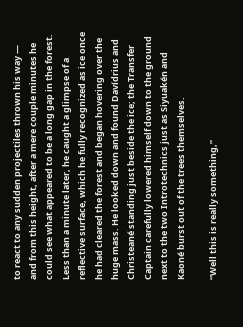to react to any sudden projectiles thrown his way — and from this height, after a mere couple minutes he could see what appeared to be a long gap in the forest. Less than a minute later, he caught a glimpse of a reflective surface, which he fully recognized as ice once he had cleared the forest and began hovering over the huge mass. He looked down and found Davídrius and Christeané standing just beside the ice; the Transfer Captain carefully lowered himself down to the ground next to the two Introtechnics just as Siyuakén and Kaoné burst out of the trees themselves.

“Well this is really something,”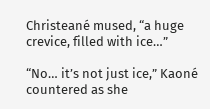Christeané mused, “a huge crevice, filled with ice…”

“No… it’s not just ice,” Kaoné countered as she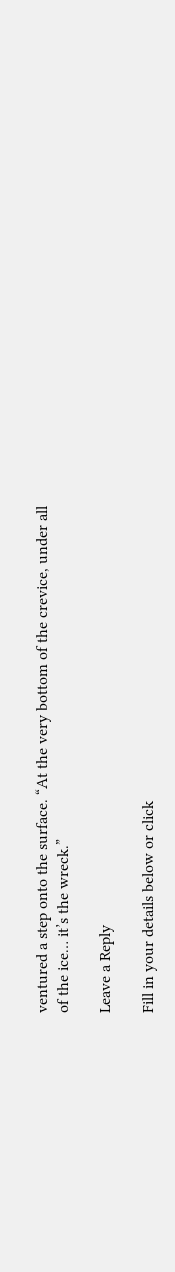ventured a step onto the surface. “At the very bottom of the crevice, under all of the ice… it’s the wreck.”

Leave a Reply

Fill in your details below or click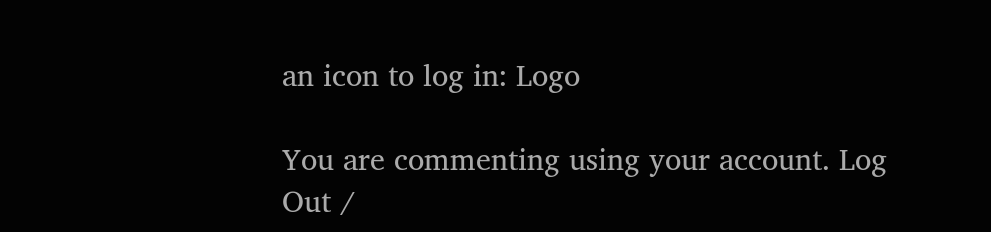an icon to log in: Logo

You are commenting using your account. Log Out /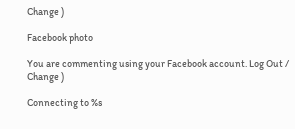Change )

Facebook photo

You are commenting using your Facebook account. Log Out /  Change )

Connecting to %s